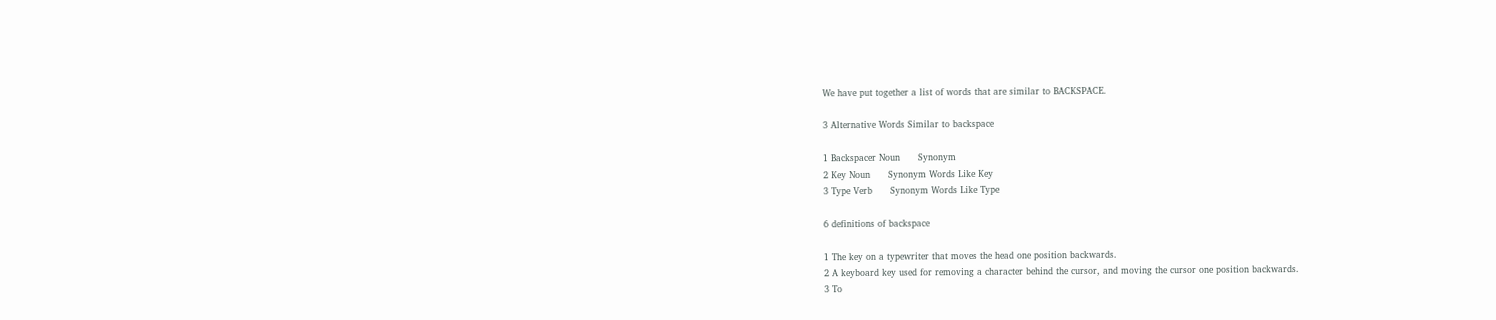We have put together a list of words that are similar to BACKSPACE.

3 Alternative Words Similar to backspace

1 Backspacer Noun      Synonym
2 Key Noun      Synonym Words Like Key
3 Type Verb      Synonym Words Like Type

6 definitions of backspace

1 The key on a typewriter that moves the head one position backwards.
2 A keyboard key used for removing a character behind the cursor, and moving the cursor one position backwards.
3 To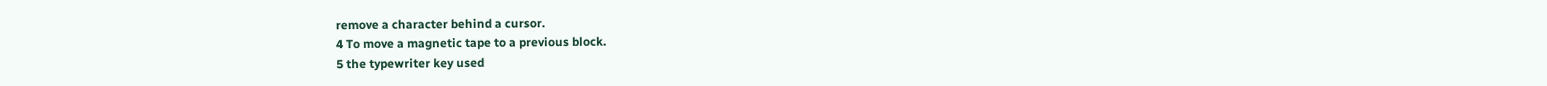remove a character behind a cursor.
4 To move a magnetic tape to a previous block.
5 the typewriter key used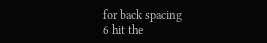for back spacing
6 hit the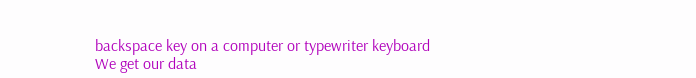backspace key on a computer or typewriter keyboard
We get our data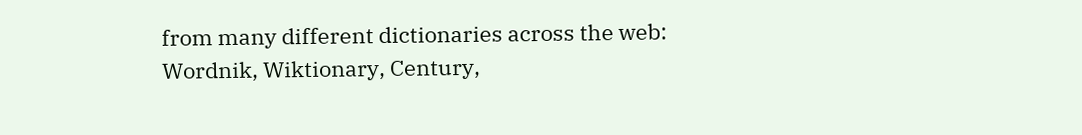from many different dictionaries across the web:
Wordnik, Wiktionary, Century,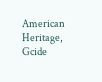American Heritage, Gcide